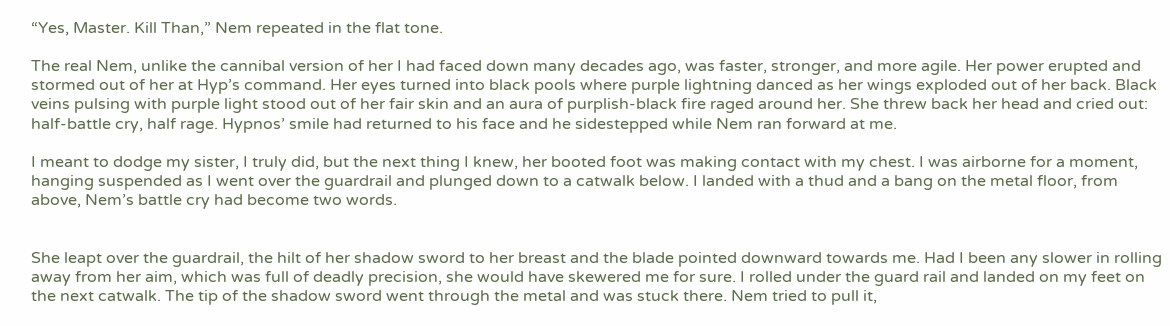“Yes, Master. Kill Than,” Nem repeated in the flat tone.

The real Nem, unlike the cannibal version of her I had faced down many decades ago, was faster, stronger, and more agile. Her power erupted and stormed out of her at Hyp’s command. Her eyes turned into black pools where purple lightning danced as her wings exploded out of her back. Black veins pulsing with purple light stood out of her fair skin and an aura of purplish-black fire raged around her. She threw back her head and cried out: half-battle cry, half rage. Hypnos’ smile had returned to his face and he sidestepped while Nem ran forward at me.

I meant to dodge my sister, I truly did, but the next thing I knew, her booted foot was making contact with my chest. I was airborne for a moment, hanging suspended as I went over the guardrail and plunged down to a catwalk below. I landed with a thud and a bang on the metal floor, from above, Nem’s battle cry had become two words.


She leapt over the guardrail, the hilt of her shadow sword to her breast and the blade pointed downward towards me. Had I been any slower in rolling away from her aim, which was full of deadly precision, she would have skewered me for sure. I rolled under the guard rail and landed on my feet on the next catwalk. The tip of the shadow sword went through the metal and was stuck there. Nem tried to pull it,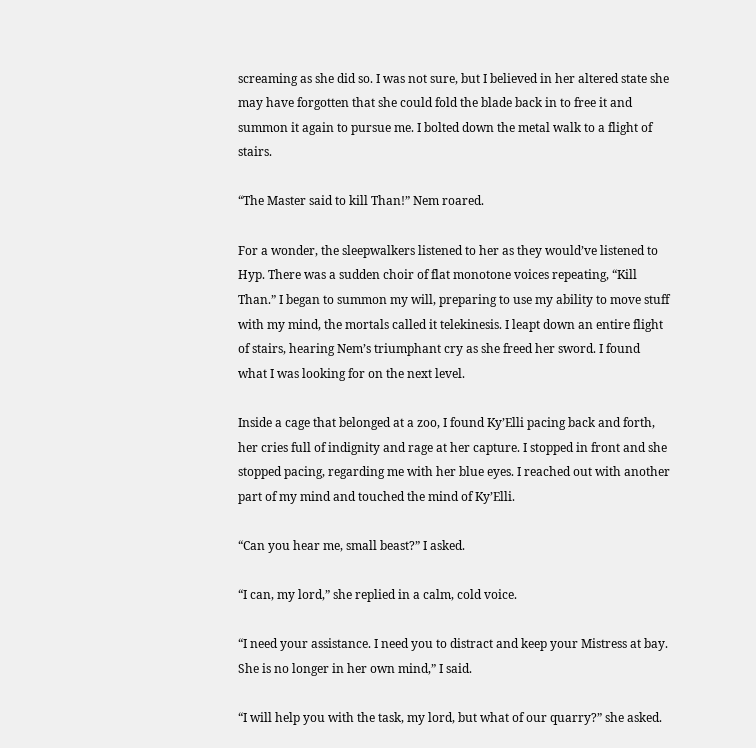screaming as she did so. I was not sure, but I believed in her altered state she may have forgotten that she could fold the blade back in to free it and summon it again to pursue me. I bolted down the metal walk to a flight of stairs.

“The Master said to kill Than!” Nem roared.

For a wonder, the sleepwalkers listened to her as they would’ve listened to Hyp. There was a sudden choir of flat monotone voices repeating, “Kill Than.” I began to summon my will, preparing to use my ability to move stuff with my mind, the mortals called it telekinesis. I leapt down an entire flight of stairs, hearing Nem’s triumphant cry as she freed her sword. I found what I was looking for on the next level.

Inside a cage that belonged at a zoo, I found Ky’Elli pacing back and forth, her cries full of indignity and rage at her capture. I stopped in front and she stopped pacing, regarding me with her blue eyes. I reached out with another part of my mind and touched the mind of Ky’Elli.

“Can you hear me, small beast?” I asked.

“I can, my lord,” she replied in a calm, cold voice.

“I need your assistance. I need you to distract and keep your Mistress at bay. She is no longer in her own mind,” I said.

“I will help you with the task, my lord, but what of our quarry?” she asked.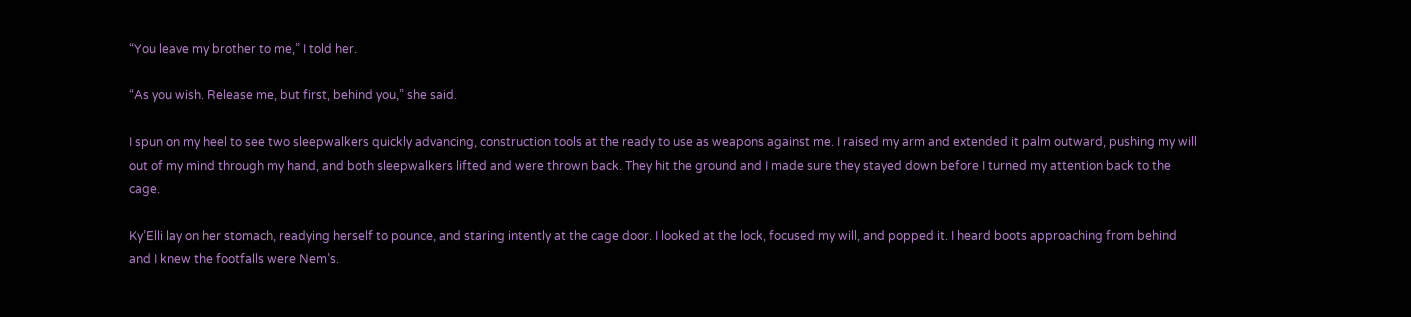“You leave my brother to me,” I told her.

“As you wish. Release me, but first, behind you,” she said.

I spun on my heel to see two sleepwalkers quickly advancing, construction tools at the ready to use as weapons against me. I raised my arm and extended it palm outward, pushing my will out of my mind through my hand, and both sleepwalkers lifted and were thrown back. They hit the ground and I made sure they stayed down before I turned my attention back to the cage.

Ky’Elli lay on her stomach, readying herself to pounce, and staring intently at the cage door. I looked at the lock, focused my will, and popped it. I heard boots approaching from behind and I knew the footfalls were Nem’s.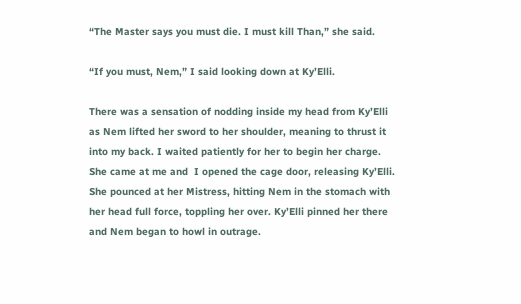“The Master says you must die. I must kill Than,” she said.

“If you must, Nem,” I said looking down at Ky’Elli.

There was a sensation of nodding inside my head from Ky’Elli as Nem lifted her sword to her shoulder, meaning to thrust it into my back. I waited patiently for her to begin her charge. She came at me and  I opened the cage door, releasing Ky’Elli. She pounced at her Mistress, hitting Nem in the stomach with her head full force, toppling her over. Ky’Elli pinned her there and Nem began to howl in outrage.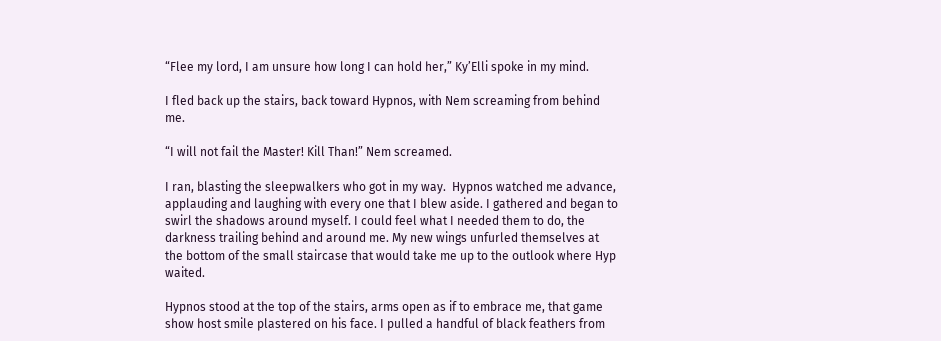“Flee my lord, I am unsure how long I can hold her,” Ky’Elli spoke in my mind.

I fled back up the stairs, back toward Hypnos, with Nem screaming from behind me.

“I will not fail the Master! Kill Than!” Nem screamed.

I ran, blasting the sleepwalkers who got in my way.  Hypnos watched me advance, applauding and laughing with every one that I blew aside. I gathered and began to swirl the shadows around myself. I could feel what I needed them to do, the darkness trailing behind and around me. My new wings unfurled themselves at the bottom of the small staircase that would take me up to the outlook where Hyp waited.

Hypnos stood at the top of the stairs, arms open as if to embrace me, that game show host smile plastered on his face. I pulled a handful of black feathers from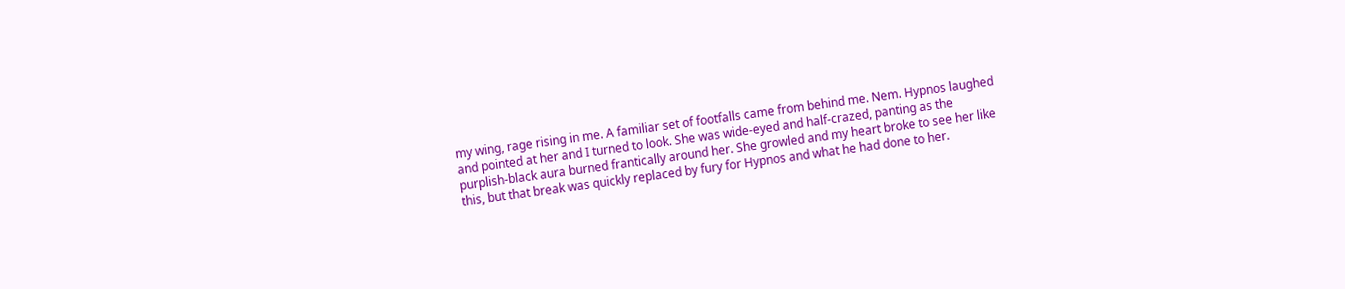my wing, rage rising in me. A familiar set of footfalls came from behind me. Nem. Hypnos laughed and pointed at her and I turned to look. She was wide-eyed and half-crazed, panting as the purplish-black aura burned frantically around her. She growled and my heart broke to see her like this, but that break was quickly replaced by fury for Hypnos and what he had done to her.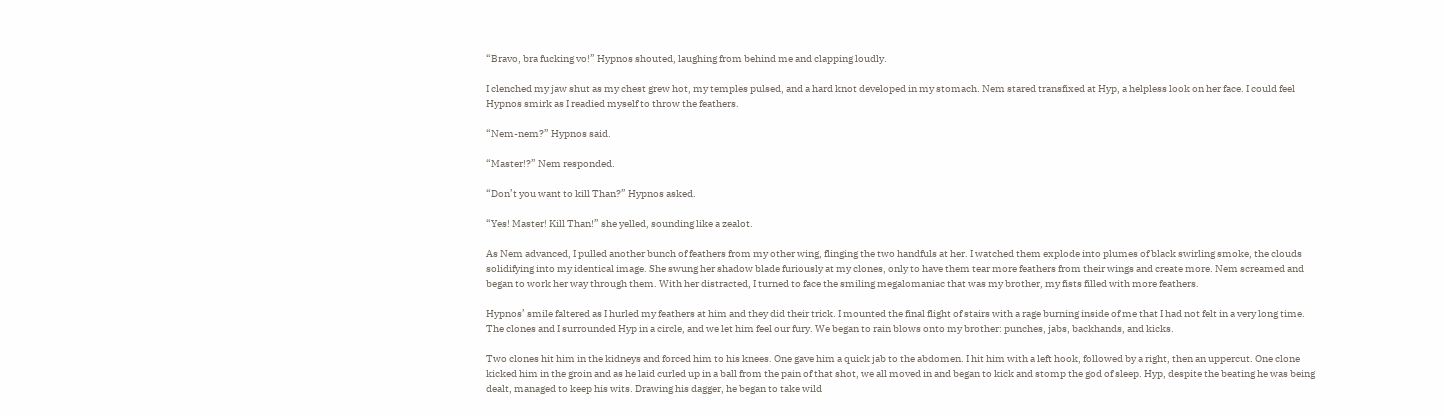“Bravo, bra fucking vo!” Hypnos shouted, laughing from behind me and clapping loudly.

I clenched my jaw shut as my chest grew hot, my temples pulsed, and a hard knot developed in my stomach. Nem stared transfixed at Hyp, a helpless look on her face. I could feel Hypnos smirk as I readied myself to throw the feathers.

“Nem-nem?” Hypnos said.

“Master!?” Nem responded.

“Don’t you want to kill Than?” Hypnos asked.

“Yes! Master! Kill Than!” she yelled, sounding like a zealot.

As Nem advanced, I pulled another bunch of feathers from my other wing, flinging the two handfuls at her. I watched them explode into plumes of black swirling smoke, the clouds solidifying into my identical image. She swung her shadow blade furiously at my clones, only to have them tear more feathers from their wings and create more. Nem screamed and began to work her way through them. With her distracted, I turned to face the smiling megalomaniac that was my brother, my fists filled with more feathers.

Hypnos’ smile faltered as I hurled my feathers at him and they did their trick. I mounted the final flight of stairs with a rage burning inside of me that I had not felt in a very long time. The clones and I surrounded Hyp in a circle, and we let him feel our fury. We began to rain blows onto my brother: punches, jabs, backhands, and kicks.

Two clones hit him in the kidneys and forced him to his knees. One gave him a quick jab to the abdomen. I hit him with a left hook, followed by a right, then an uppercut. One clone kicked him in the groin and as he laid curled up in a ball from the pain of that shot, we all moved in and began to kick and stomp the god of sleep. Hyp, despite the beating he was being dealt, managed to keep his wits. Drawing his dagger, he began to take wild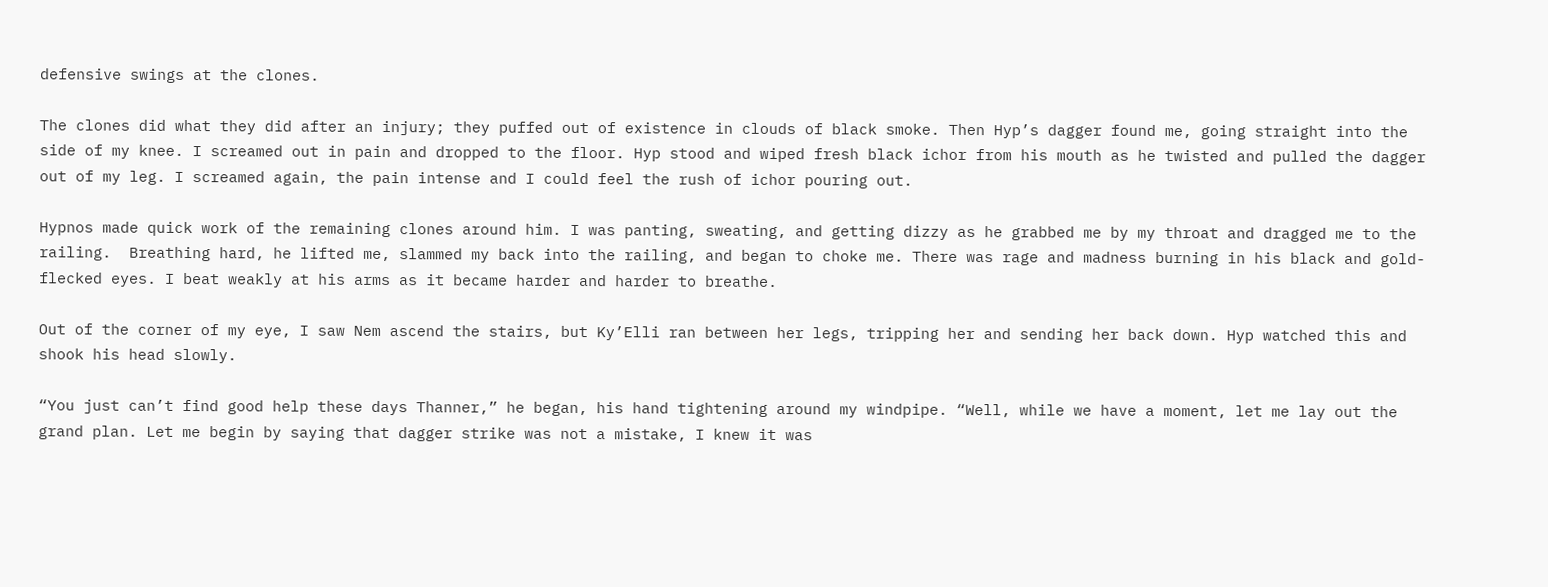defensive swings at the clones.

The clones did what they did after an injury; they puffed out of existence in clouds of black smoke. Then Hyp’s dagger found me, going straight into the side of my knee. I screamed out in pain and dropped to the floor. Hyp stood and wiped fresh black ichor from his mouth as he twisted and pulled the dagger out of my leg. I screamed again, the pain intense and I could feel the rush of ichor pouring out.

Hypnos made quick work of the remaining clones around him. I was panting, sweating, and getting dizzy as he grabbed me by my throat and dragged me to the railing.  Breathing hard, he lifted me, slammed my back into the railing, and began to choke me. There was rage and madness burning in his black and gold-flecked eyes. I beat weakly at his arms as it became harder and harder to breathe.

Out of the corner of my eye, I saw Nem ascend the stairs, but Ky’Elli ran between her legs, tripping her and sending her back down. Hyp watched this and shook his head slowly.

“You just can’t find good help these days Thanner,” he began, his hand tightening around my windpipe. “Well, while we have a moment, let me lay out the grand plan. Let me begin by saying that dagger strike was not a mistake, I knew it was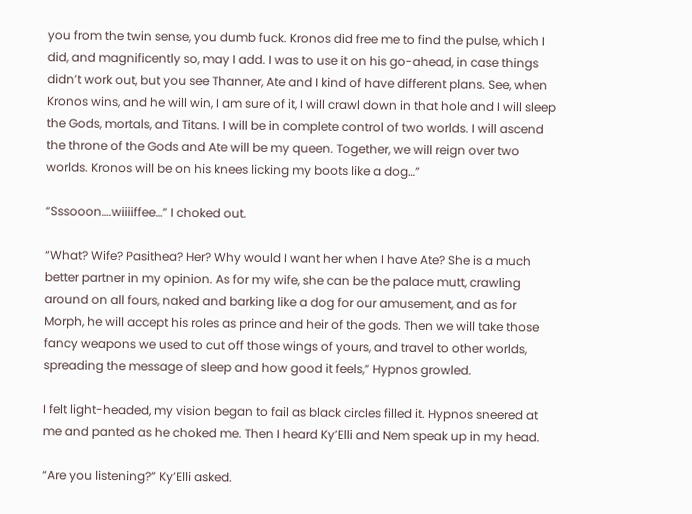you from the twin sense, you dumb fuck. Kronos did free me to find the pulse, which I did, and magnificently so, may I add. I was to use it on his go-ahead, in case things didn’t work out, but you see Thanner, Ate and I kind of have different plans. See, when Kronos wins, and he will win, I am sure of it, I will crawl down in that hole and I will sleep the Gods, mortals, and Titans. I will be in complete control of two worlds. I will ascend the throne of the Gods and Ate will be my queen. Together, we will reign over two worlds. Kronos will be on his knees licking my boots like a dog…”

“Sssooon….wiiiiffee…” I choked out.

“What? Wife? Pasithea? Her? Why would I want her when I have Ate? She is a much better partner in my opinion. As for my wife, she can be the palace mutt, crawling around on all fours, naked and barking like a dog for our amusement, and as for Morph, he will accept his roles as prince and heir of the gods. Then we will take those fancy weapons we used to cut off those wings of yours, and travel to other worlds, spreading the message of sleep and how good it feels,” Hypnos growled.

I felt light-headed, my vision began to fail as black circles filled it. Hypnos sneered at me and panted as he choked me. Then I heard Ky’Elli and Nem speak up in my head.

“Are you listening?” Ky’Elli asked.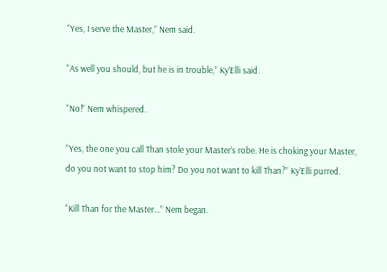“Yes, I serve the Master,” Nem said.

“As well you should, but he is in trouble,” Ky’Elli said.

“No!” Nem whispered.

“Yes, the one you call Than stole your Master’s robe. He is choking your Master, do you not want to stop him? Do you not want to kill Than?” Ky’Elli purred.

“Kill Than for the Master…” Nem began.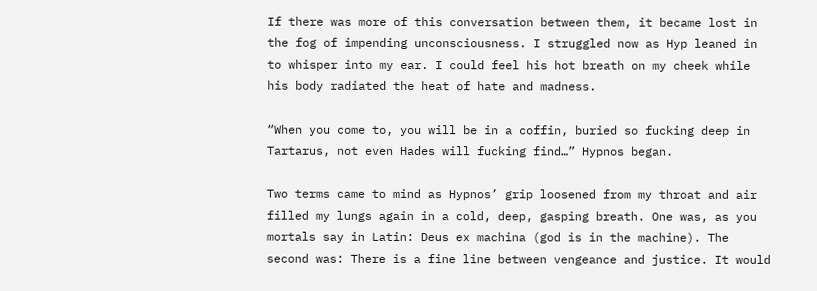If there was more of this conversation between them, it became lost in the fog of impending unconsciousness. I struggled now as Hyp leaned in to whisper into my ear. I could feel his hot breath on my cheek while his body radiated the heat of hate and madness.

“When you come to, you will be in a coffin, buried so fucking deep in Tartarus, not even Hades will fucking find…” Hypnos began.

Two terms came to mind as Hypnos’ grip loosened from my throat and air filled my lungs again in a cold, deep, gasping breath. One was, as you mortals say in Latin: Deus ex machina (god is in the machine). The second was: There is a fine line between vengeance and justice. It would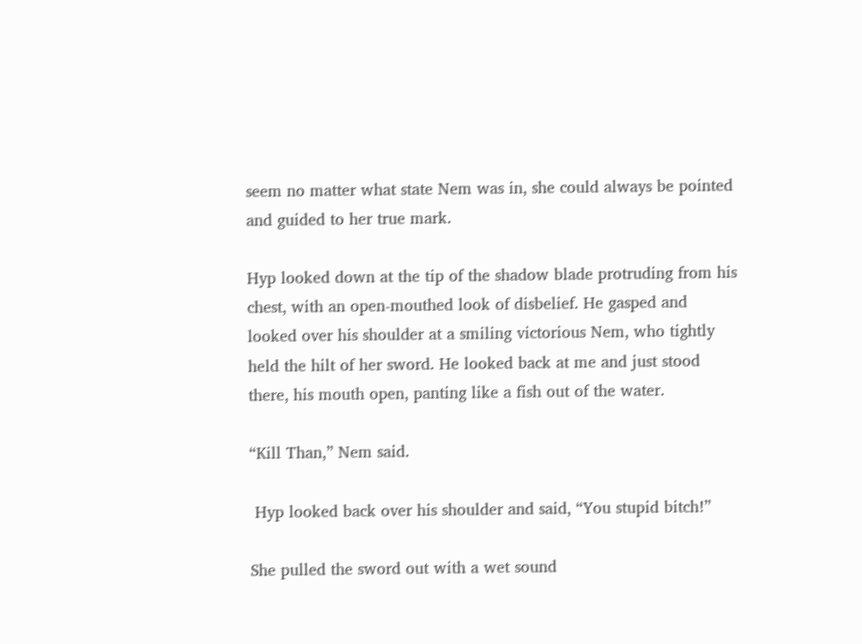seem no matter what state Nem was in, she could always be pointed and guided to her true mark.

Hyp looked down at the tip of the shadow blade protruding from his chest, with an open-mouthed look of disbelief. He gasped and looked over his shoulder at a smiling victorious Nem, who tightly held the hilt of her sword. He looked back at me and just stood there, his mouth open, panting like a fish out of the water.

“Kill Than,” Nem said.

 Hyp looked back over his shoulder and said, “You stupid bitch!”

She pulled the sword out with a wet sound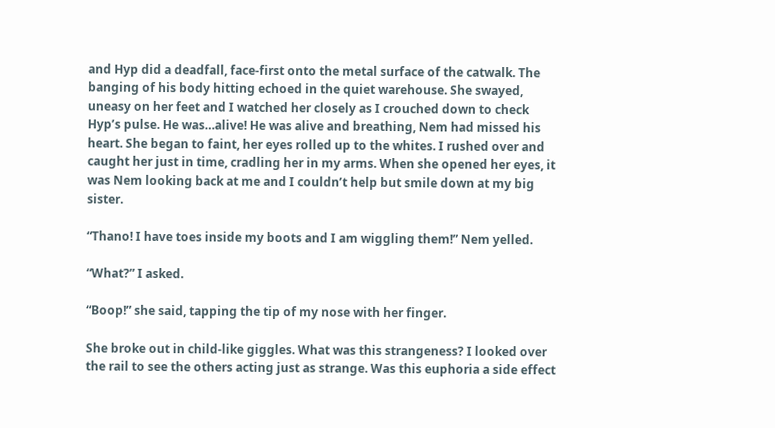and Hyp did a deadfall, face-first onto the metal surface of the catwalk. The banging of his body hitting echoed in the quiet warehouse. She swayed, uneasy on her feet and I watched her closely as I crouched down to check Hyp’s pulse. He was…alive! He was alive and breathing, Nem had missed his heart. She began to faint, her eyes rolled up to the whites. I rushed over and caught her just in time, cradling her in my arms. When she opened her eyes, it was Nem looking back at me and I couldn’t help but smile down at my big sister.

“Thano! I have toes inside my boots and I am wiggling them!” Nem yelled.

“What?” I asked.

“Boop!” she said, tapping the tip of my nose with her finger.

She broke out in child-like giggles. What was this strangeness? I looked over the rail to see the others acting just as strange. Was this euphoria a side effect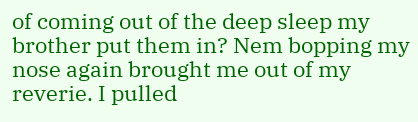of coming out of the deep sleep my brother put them in? Nem bopping my nose again brought me out of my reverie. I pulled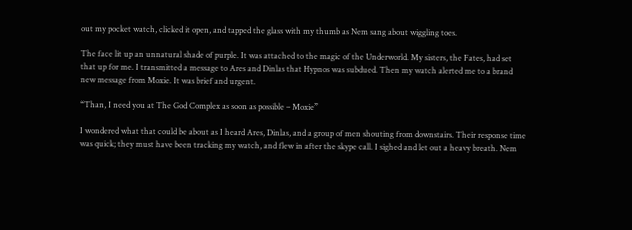out my pocket watch, clicked it open, and tapped the glass with my thumb as Nem sang about wiggling toes.

The face lit up an unnatural shade of purple. It was attached to the magic of the Underworld. My sisters, the Fates, had set that up for me. I transmitted a message to Ares and Dinlas that Hypnos was subdued. Then my watch alerted me to a brand new message from Moxie. It was brief and urgent.

“Than, I need you at The God Complex as soon as possible – Moxie”

I wondered what that could be about as I heard Ares, Dinlas, and a group of men shouting from downstairs. Their response time was quick; they must have been tracking my watch, and flew in after the skype call. I sighed and let out a heavy breath. Nem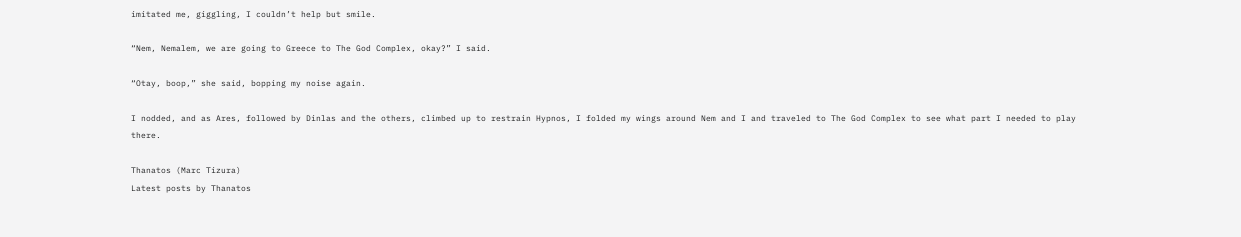imitated me, giggling, I couldn’t help but smile.

“Nem, Nemalem, we are going to Greece to The God Complex, okay?” I said.

“Otay, boop,” she said, bopping my noise again.

I nodded, and as Ares, followed by Dinlas and the others, climbed up to restrain Hypnos, I folded my wings around Nem and I and traveled to The God Complex to see what part I needed to play there.

Thanatos (Marc Tizura)
Latest posts by Thanatos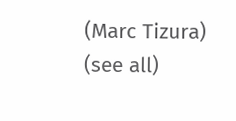(Marc Tizura) (see all)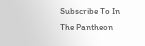Subscribe To In The Pantheon